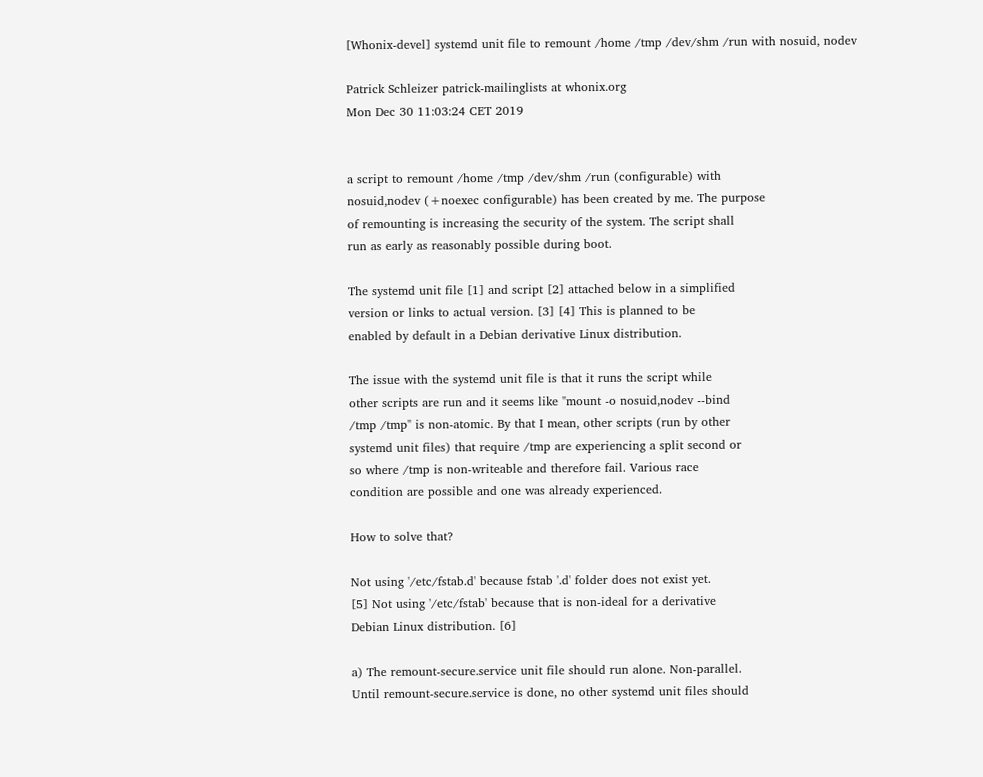[Whonix-devel] systemd unit file to remount /home /tmp /dev/shm /run with nosuid, nodev

Patrick Schleizer patrick-mailinglists at whonix.org
Mon Dec 30 11:03:24 CET 2019


a script to remount /home /tmp /dev/shm /run (configurable) with
nosuid,nodev (+noexec configurable) has been created by me. The purpose
of remounting is increasing the security of the system. The script shall
run as early as reasonably possible during boot.

The systemd unit file [1] and script [2] attached below in a simplified
version or links to actual version. [3] [4] This is planned to be
enabled by default in a Debian derivative Linux distribution.

The issue with the systemd unit file is that it runs the script while
other scripts are run and it seems like "mount -o nosuid,nodev --bind
/tmp /tmp" is non-atomic. By that I mean, other scripts (run by other
systemd unit files) that require /tmp are experiencing a split second or
so where /tmp is non-writeable and therefore fail. Various race
condition are possible and one was already experienced.

How to solve that?

Not using '/etc/fstab.d' because fstab '.d' folder does not exist yet.
[5] Not using '/etc/fstab' because that is non-ideal for a derivative
Debian Linux distribution. [6]

a) The remount-secure.service unit file should run alone. Non-parallel.
Until remount-secure.service is done, no other systemd unit files should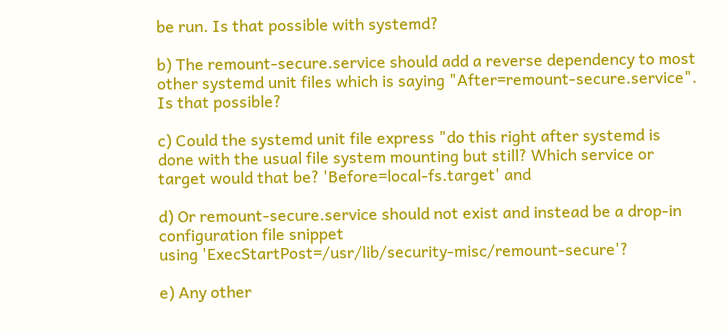be run. Is that possible with systemd?

b) The remount-secure.service should add a reverse dependency to most
other systemd unit files which is saying "After=remount-secure.service".
Is that possible?

c) Could the systemd unit file express "do this right after systemd is
done with the usual file system mounting but still? Which service or
target would that be? 'Before=local-fs.target' and

d) Or remount-secure.service should not exist and instead be a drop-in
configuration file snippet
using 'ExecStartPost=/usr/lib/security-misc/remount-secure'?

e) Any other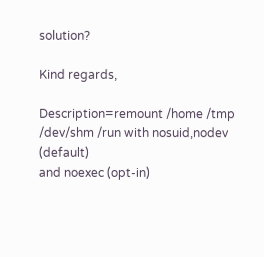solution?

Kind regards,

Description=remount /home /tmp /dev/shm /run with nosuid,nodev (default)
and noexec (opt-in)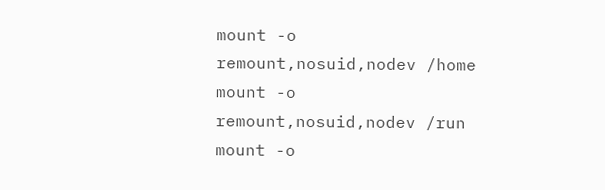mount -o remount,nosuid,nodev /home
mount -o remount,nosuid,nodev /run
mount -o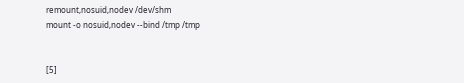remount,nosuid,nodev /dev/shm
mount -o nosuid,nodev --bind /tmp /tmp


[5]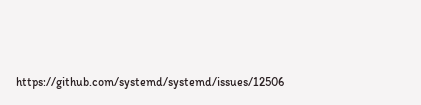https://github.com/systemd/systemd/issues/12506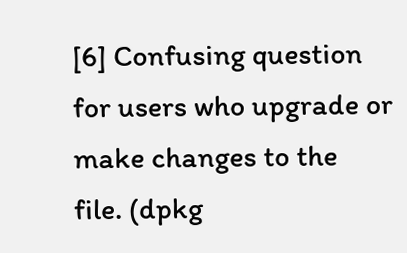[6] Confusing question for users who upgrade or make changes to the
file. (dpkg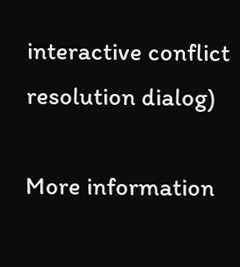interactive conflict resolution dialog)

More information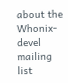about the Whonix-devel mailing list